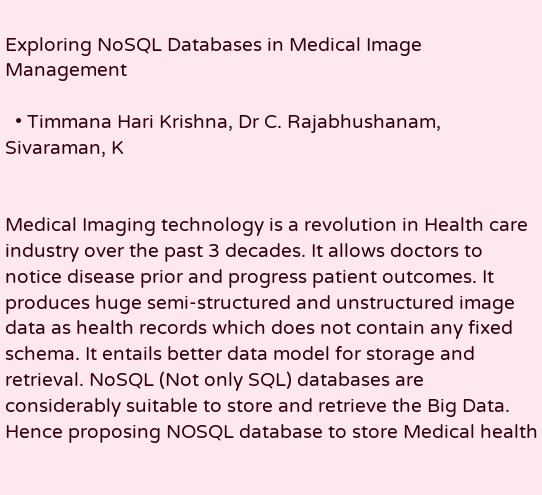Exploring NoSQL Databases in Medical Image Management

  • Timmana Hari Krishna, Dr C. Rajabhushanam, Sivaraman, K


Medical Imaging technology is a revolution in Health care industry over the past 3 decades. It allows doctors to notice disease prior and progress patient outcomes. It produces huge semi-structured and unstructured image data as health records which does not contain any fixed schema. It entails better data model for storage and retrieval. NoSQL (Not only SQL) databases are considerably suitable to store and retrieve the Big Data. Hence proposing NOSQL database to store Medical health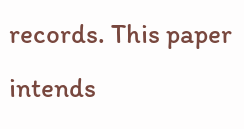records. This paper intends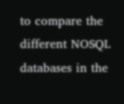to compare the different NOSQL databases in the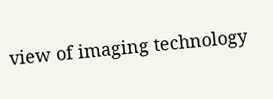view of imaging technology